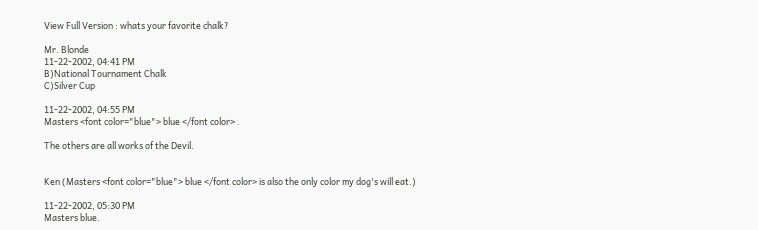View Full Version : whats your favorite chalk?

Mr. Blonde
11-22-2002, 04:41 PM
B)National Tournament Chalk
C)Silver Cup

11-22-2002, 04:55 PM
Masters <font color="blue"> blue </font color> .

The others are all works of the Devil.


Ken (Masters <font color="blue"> blue </font color> is also the only color my dog's will eat.)

11-22-2002, 05:30 PM
Masters blue.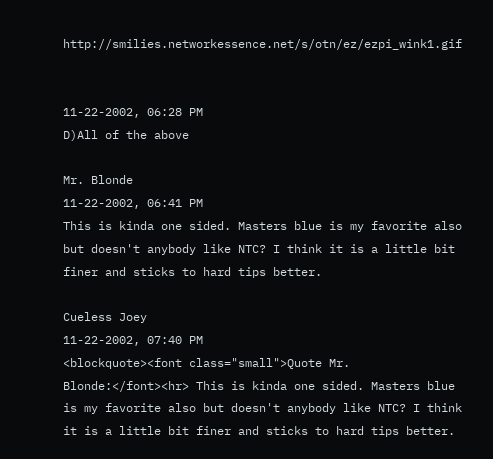http://smilies.networkessence.net/s/otn/ez/ezpi_wink1.gif


11-22-2002, 06:28 PM
D)All of the above

Mr. Blonde
11-22-2002, 06:41 PM
This is kinda one sided. Masters blue is my favorite also but doesn't anybody like NTC? I think it is a little bit finer and sticks to hard tips better.

Cueless Joey
11-22-2002, 07:40 PM
<blockquote><font class="small">Quote Mr. Blonde:</font><hr> This is kinda one sided. Masters blue is my favorite also but doesn't anybody like NTC? I think it is a little bit finer and sticks to hard tips better.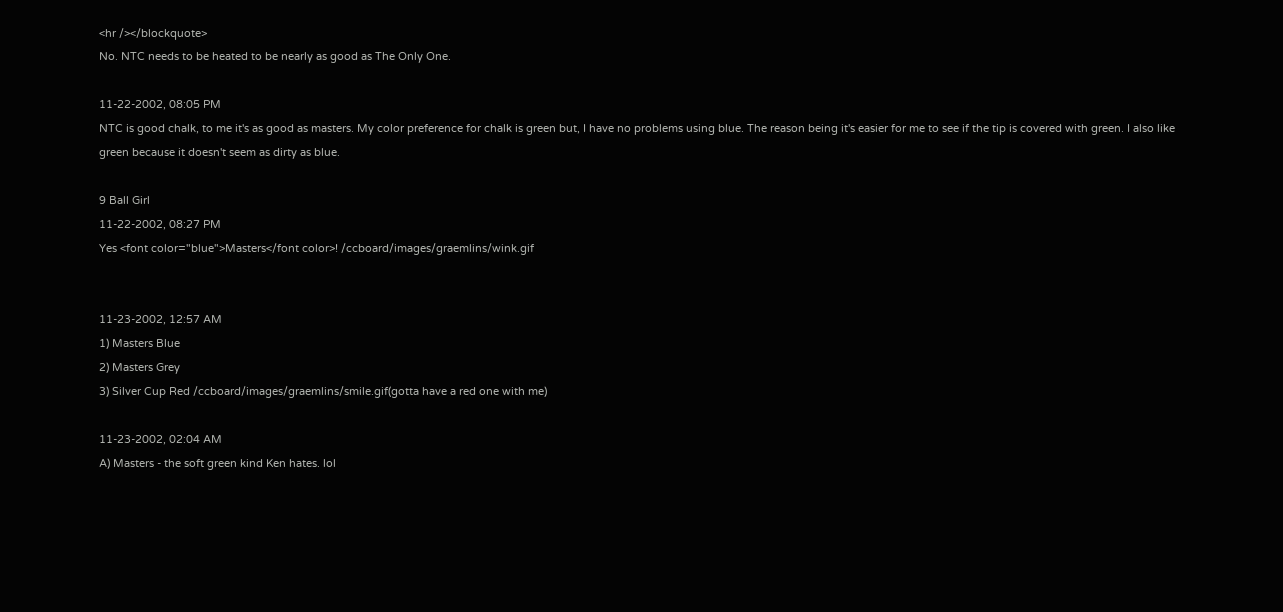<hr /></blockquote>
No. NTC needs to be heated to be nearly as good as The Only One.

11-22-2002, 08:05 PM
NTC is good chalk, to me it's as good as masters. My color preference for chalk is green but, I have no problems using blue. The reason being it's easier for me to see if the tip is covered with green. I also like green because it doesn't seem as dirty as blue.

9 Ball Girl
11-22-2002, 08:27 PM
Yes <font color="blue">Masters</font color>! /ccboard/images/graemlins/wink.gif


11-23-2002, 12:57 AM
1) Masters Blue
2) Masters Grey
3) Silver Cup Red /ccboard/images/graemlins/smile.gif(gotta have a red one with me)

11-23-2002, 02:04 AM
A) Masters - the soft green kind Ken hates. lol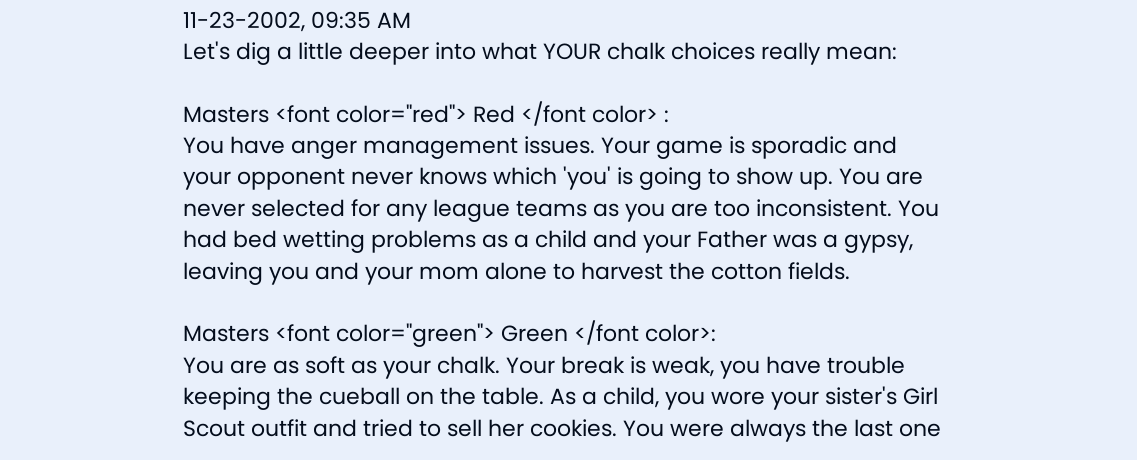11-23-2002, 09:35 AM
Let's dig a little deeper into what YOUR chalk choices really mean:

Masters <font color="red"> Red </font color> :
You have anger management issues. Your game is sporadic and your opponent never knows which 'you' is going to show up. You are never selected for any league teams as you are too inconsistent. You had bed wetting problems as a child and your Father was a gypsy, leaving you and your mom alone to harvest the cotton fields.

Masters <font color="green"> Green </font color>:
You are as soft as your chalk. Your break is weak, you have trouble keeping the cueball on the table. As a child, you wore your sister's Girl Scout outfit and tried to sell her cookies. You were always the last one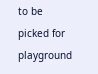to be picked for playground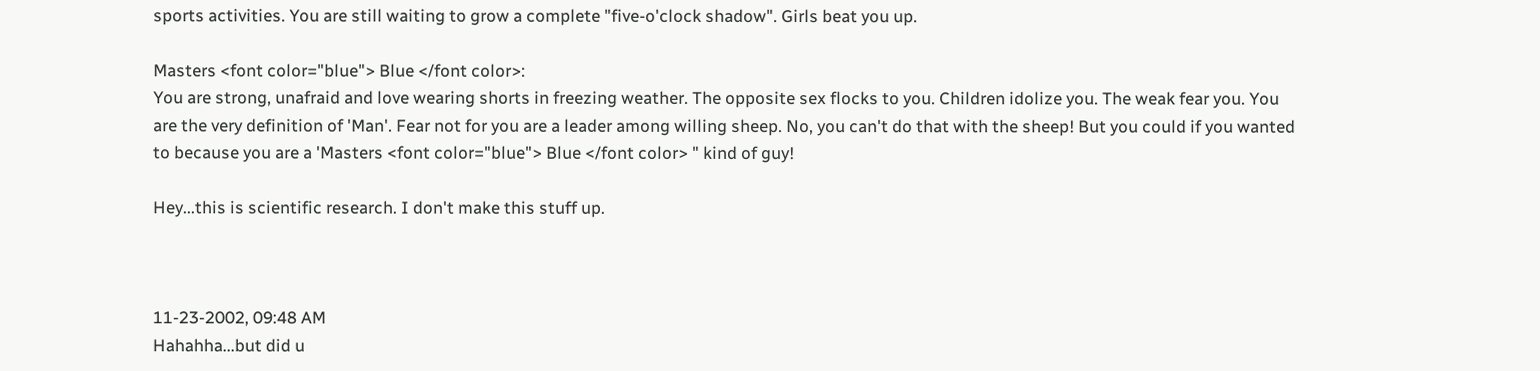sports activities. You are still waiting to grow a complete "five-o'clock shadow". Girls beat you up.

Masters <font color="blue"> Blue </font color>:
You are strong, unafraid and love wearing shorts in freezing weather. The opposite sex flocks to you. Children idolize you. The weak fear you. You are the very definition of 'Man'. Fear not for you are a leader among willing sheep. No, you can't do that with the sheep! But you could if you wanted to because you are a 'Masters <font color="blue"> Blue </font color> " kind of guy!

Hey...this is scientific research. I don't make this stuff up.



11-23-2002, 09:48 AM
Hahahha...but did u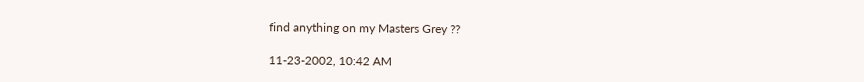find anything on my Masters Grey ??

11-23-2002, 10:42 AM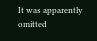It was apparently omitted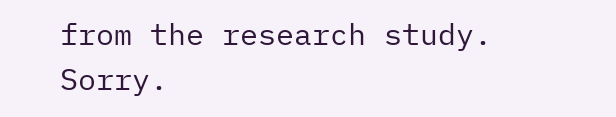from the research study. Sorry.